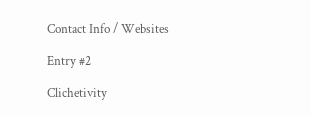Contact Info / Websites

Entry #2

Clichetivity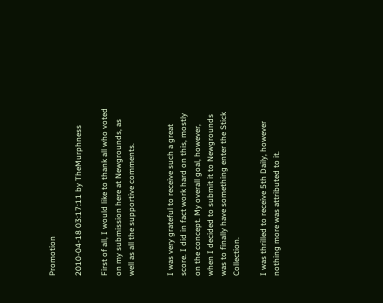Promotion

2010-04-18 03:17:11 by TheMurphness

First of all, I would like to thank all who voted on my submission here at Newgrounds, as well as all the supportive comments.


I was very grateful to receive such a great score. I did in fact work hard on this, mostly on the concept. My overall goal, however, when I decided to submit it to Newgrounds was to finally have something enter the Stick Collection.

I was thrilled to receive 5th Daily, however nothing more was attributed to it.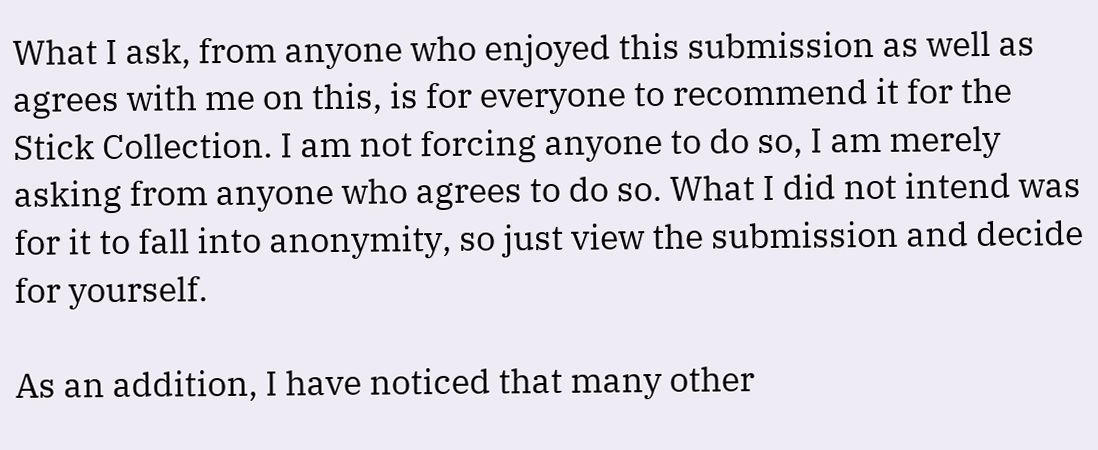What I ask, from anyone who enjoyed this submission as well as agrees with me on this, is for everyone to recommend it for the Stick Collection. I am not forcing anyone to do so, I am merely asking from anyone who agrees to do so. What I did not intend was for it to fall into anonymity, so just view the submission and decide for yourself.

As an addition, I have noticed that many other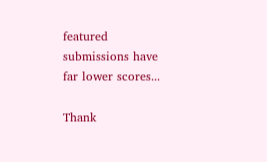featured submissions have far lower scores...

Thank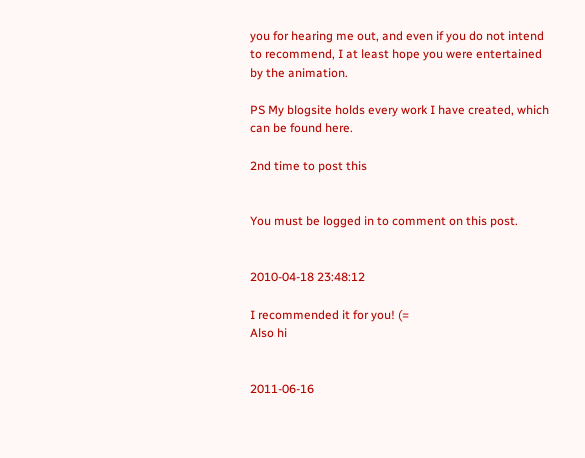you for hearing me out, and even if you do not intend to recommend, I at least hope you were entertained by the animation.

PS My blogsite holds every work I have created, which can be found here.

2nd time to post this


You must be logged in to comment on this post.


2010-04-18 23:48:12

I recommended it for you! (=
Also hi


2011-06-16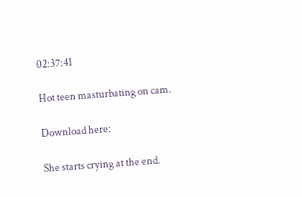02:37:41

Hot teen masturbating on cam.

Download here:

She starts crying at the end.